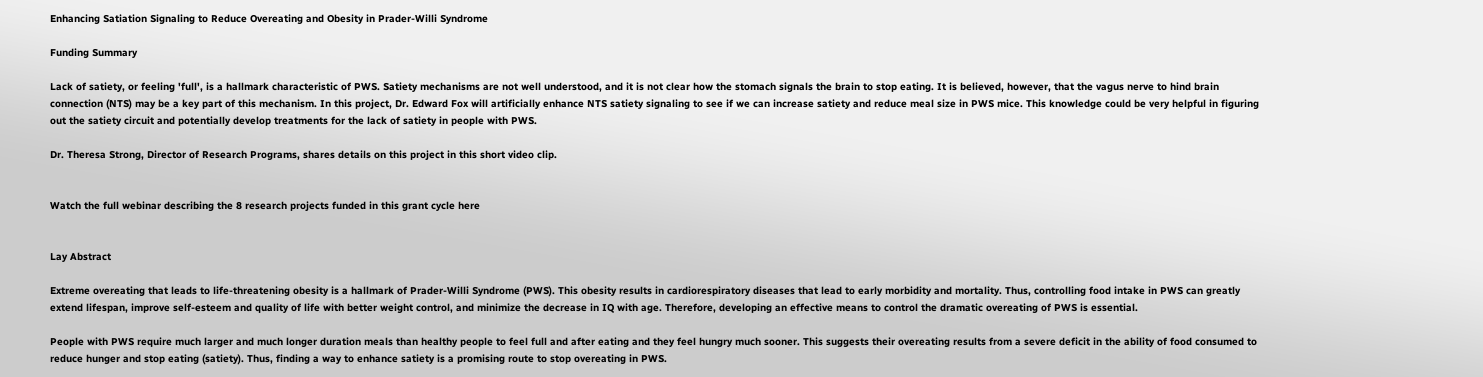Enhancing Satiation Signaling to Reduce Overeating and Obesity in Prader-Willi Syndrome

Funding Summary

Lack of satiety, or feeling 'full', is a hallmark characteristic of PWS. Satiety mechanisms are not well understood, and it is not clear how the stomach signals the brain to stop eating. It is believed, however, that the vagus nerve to hind brain connection (NTS) may be a key part of this mechanism. In this project, Dr. Edward Fox will artificially enhance NTS satiety signaling to see if we can increase satiety and reduce meal size in PWS mice. This knowledge could be very helpful in figuring out the satiety circuit and potentially develop treatments for the lack of satiety in people with PWS.

Dr. Theresa Strong, Director of Research Programs, shares details on this project in this short video clip.


Watch the full webinar describing the 8 research projects funded in this grant cycle here


Lay Abstract

Extreme overeating that leads to life-threatening obesity is a hallmark of Prader-Willi Syndrome (PWS). This obesity results in cardiorespiratory diseases that lead to early morbidity and mortality. Thus, controlling food intake in PWS can greatly extend lifespan, improve self-esteem and quality of life with better weight control, and minimize the decrease in IQ with age. Therefore, developing an effective means to control the dramatic overeating of PWS is essential.

People with PWS require much larger and much longer duration meals than healthy people to feel full and after eating and they feel hungry much sooner. This suggests their overeating results from a severe deficit in the ability of food consumed to reduce hunger and stop eating (satiety). Thus, finding a way to enhance satiety is a promising route to stop overeating in PWS.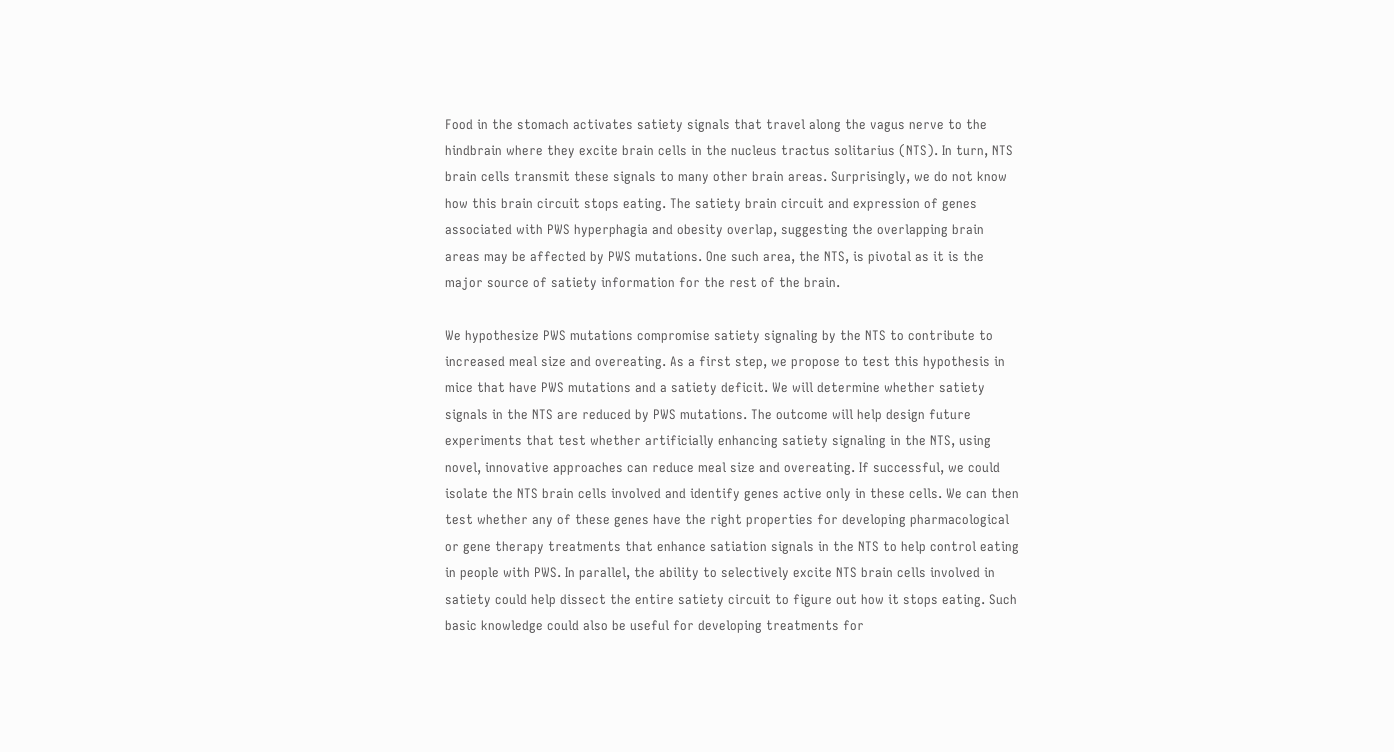Food in the stomach activates satiety signals that travel along the vagus nerve to the hindbrain where they excite brain cells in the nucleus tractus solitarius (NTS). In turn, NTS brain cells transmit these signals to many other brain areas. Surprisingly, we do not know how this brain circuit stops eating. The satiety brain circuit and expression of genes associated with PWS hyperphagia and obesity overlap, suggesting the overlapping brain areas may be affected by PWS mutations. One such area, the NTS, is pivotal as it is the major source of satiety information for the rest of the brain.

We hypothesize PWS mutations compromise satiety signaling by the NTS to contribute to increased meal size and overeating. As a first step, we propose to test this hypothesis in mice that have PWS mutations and a satiety deficit. We will determine whether satiety signals in the NTS are reduced by PWS mutations. The outcome will help design future experiments that test whether artificially enhancing satiety signaling in the NTS, using novel, innovative approaches can reduce meal size and overeating. If successful, we could isolate the NTS brain cells involved and identify genes active only in these cells. We can then test whether any of these genes have the right properties for developing pharmacological or gene therapy treatments that enhance satiation signals in the NTS to help control eating in people with PWS. In parallel, the ability to selectively excite NTS brain cells involved in satiety could help dissect the entire satiety circuit to figure out how it stops eating. Such basic knowledge could also be useful for developing treatments for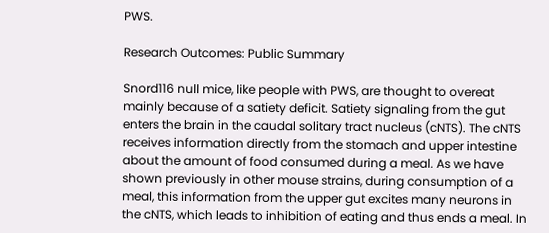PWS.

Research Outcomes: Public Summary

Snord116 null mice, like people with PWS, are thought to overeat mainly because of a satiety deficit. Satiety signaling from the gut enters the brain in the caudal solitary tract nucleus (cNTS). The cNTS receives information directly from the stomach and upper intestine about the amount of food consumed during a meal. As we have shown previously in other mouse strains, during consumption of a meal, this information from the upper gut excites many neurons in the cNTS, which leads to inhibition of eating and thus ends a meal. In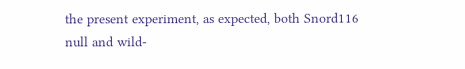the present experiment, as expected, both Snord116 null and wild-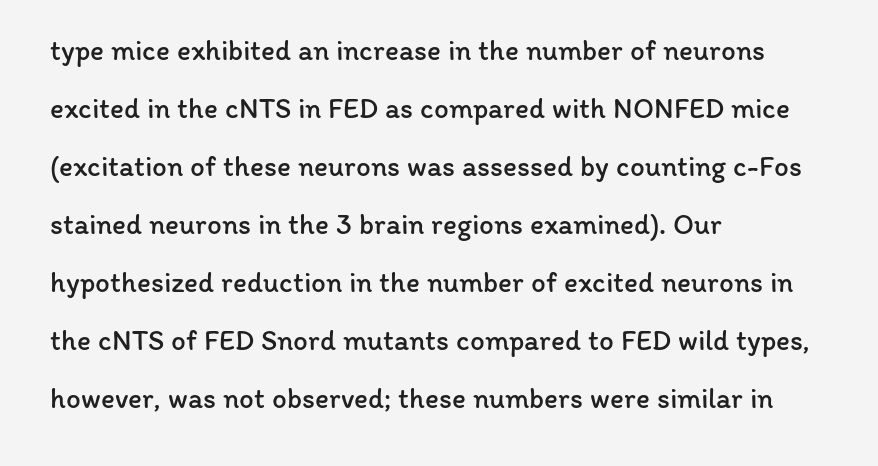type mice exhibited an increase in the number of neurons excited in the cNTS in FED as compared with NONFED mice (excitation of these neurons was assessed by counting c-Fos stained neurons in the 3 brain regions examined). Our hypothesized reduction in the number of excited neurons in the cNTS of FED Snord mutants compared to FED wild types, however, was not observed; these numbers were similar in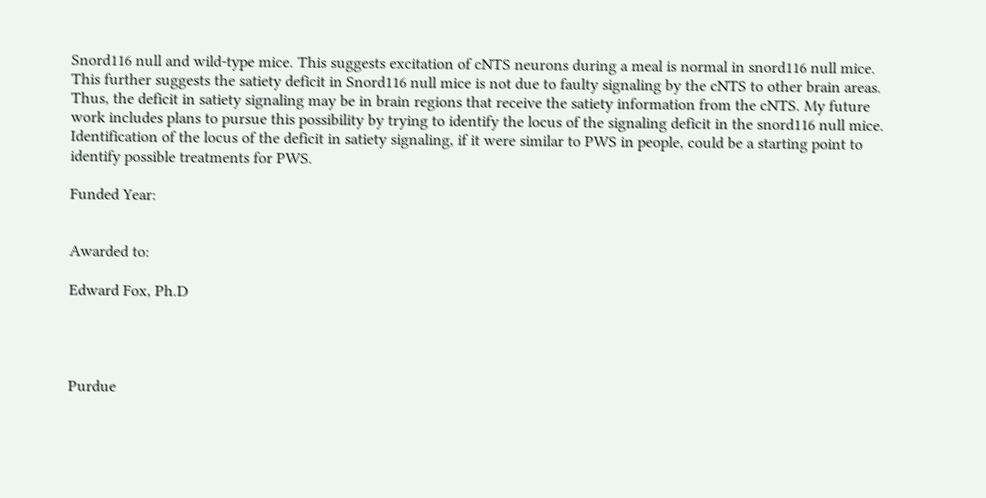Snord116 null and wild-type mice. This suggests excitation of cNTS neurons during a meal is normal in snord116 null mice. This further suggests the satiety deficit in Snord116 null mice is not due to faulty signaling by the cNTS to other brain areas. Thus, the deficit in satiety signaling may be in brain regions that receive the satiety information from the cNTS. My future work includes plans to pursue this possibility by trying to identify the locus of the signaling deficit in the snord116 null mice. Identification of the locus of the deficit in satiety signaling, if it were similar to PWS in people, could be a starting point to identify possible treatments for PWS.

Funded Year:


Awarded to:

Edward Fox, Ph.D




Purdue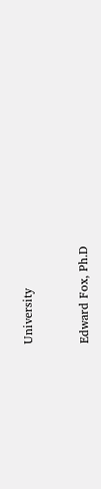University


Edward Fox, Ph.D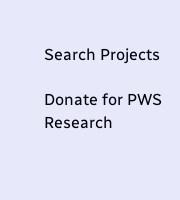Search Projects

Donate for PWS Research